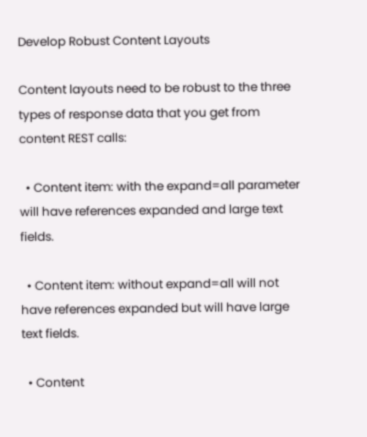Develop Robust Content Layouts

Content layouts need to be robust to the three types of response data that you get from content REST calls:

  • Content item: with the expand=all parameter will have references expanded and large text fields.

  • Content item: without expand=all will not have references expanded but will have large text fields.

  • Content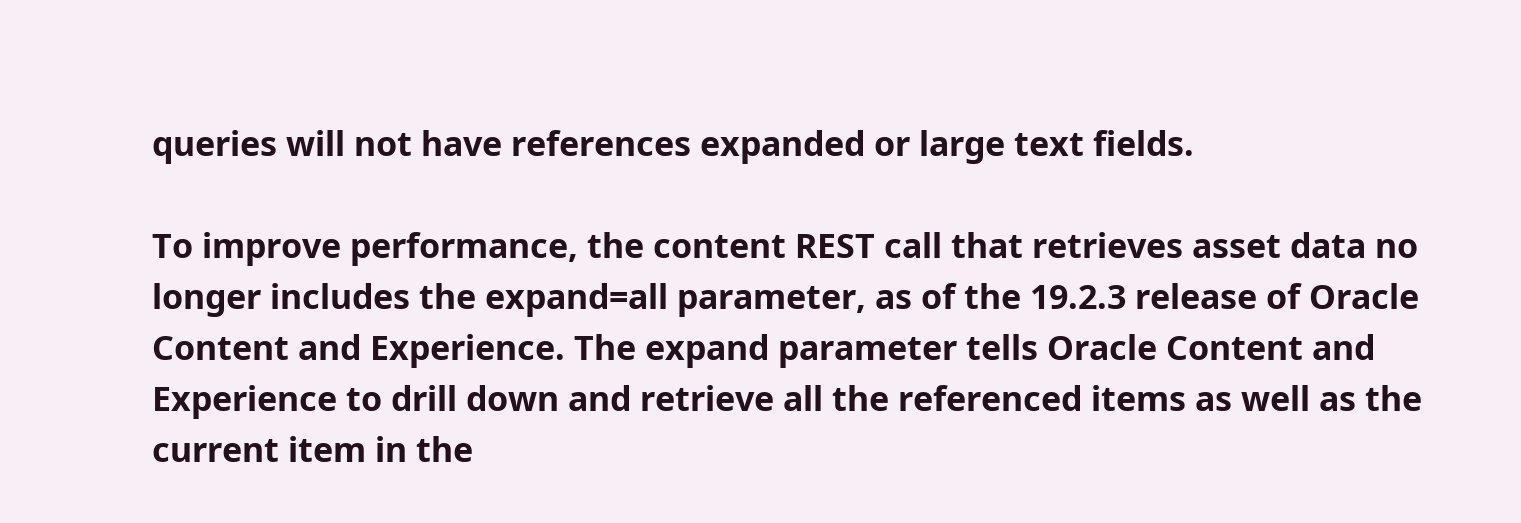queries will not have references expanded or large text fields.

To improve performance, the content REST call that retrieves asset data no longer includes the expand=all parameter, as of the 19.2.3 release of Oracle Content and Experience. The expand parameter tells Oracle Content and Experience to drill down and retrieve all the referenced items as well as the current item in the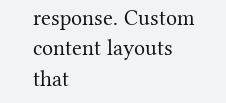response. Custom content layouts that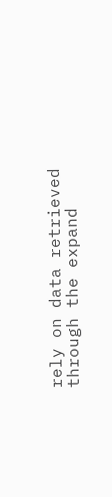rely on data retrieved through the expand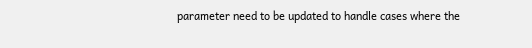parameter need to be updated to handle cases where the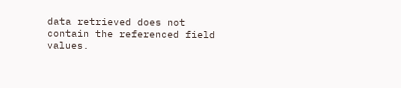data retrieved does not contain the referenced field values.